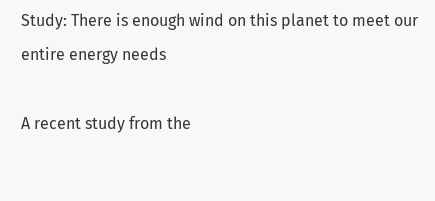Study: There is enough wind on this planet to meet our entire energy needs

A recent study from the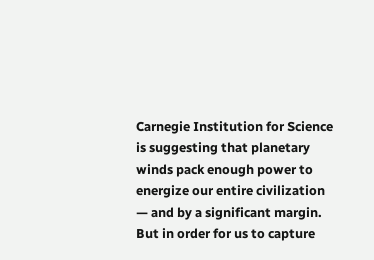Carnegie Institution for Science is suggesting that planetary winds pack enough power to energize our entire civilization — and by a significant margin. But in order for us to capture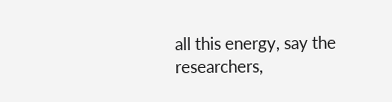all this energy, say the researchers,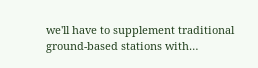we'll have to supplement traditional ground-based stations with…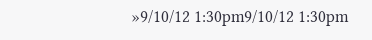»9/10/12 1:30pm9/10/12 1:30pm